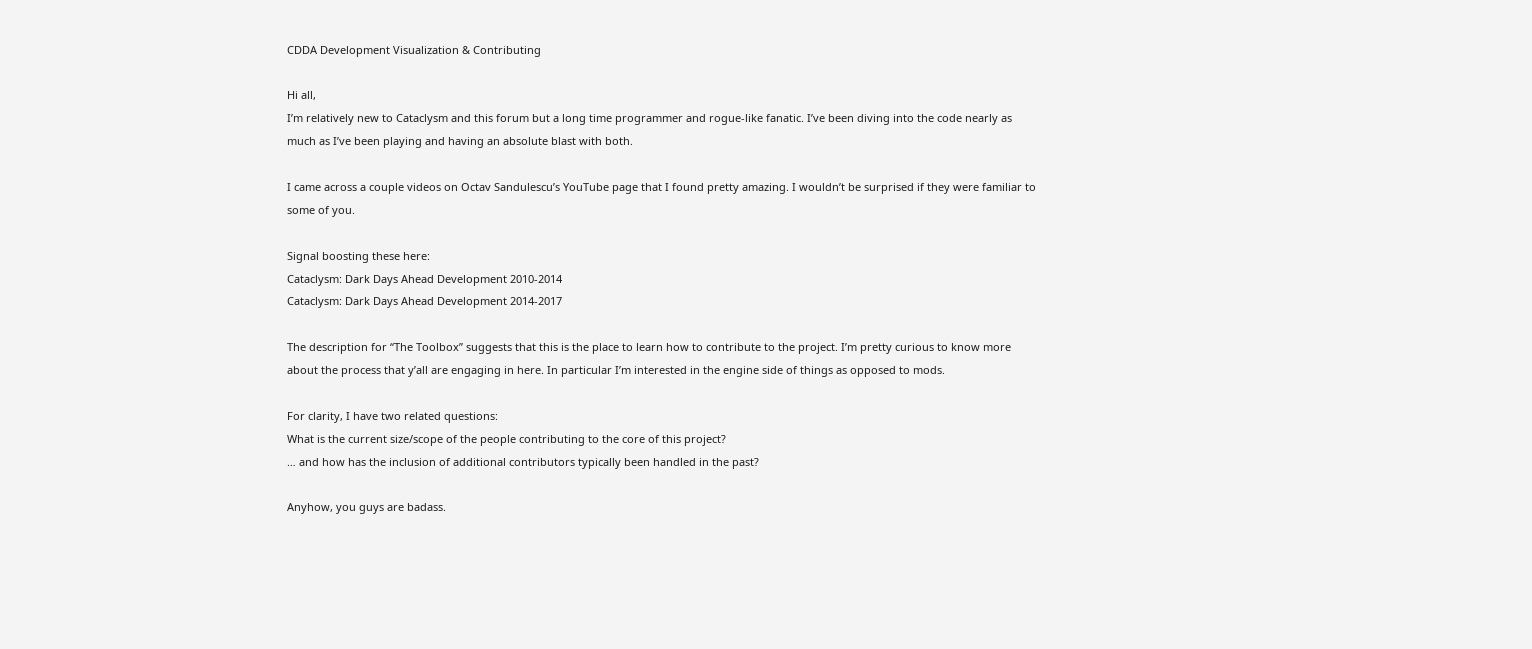CDDA Development Visualization & Contributing

Hi all,
I’m relatively new to Cataclysm and this forum but a long time programmer and rogue-like fanatic. I’ve been diving into the code nearly as much as I’ve been playing and having an absolute blast with both.

I came across a couple videos on Octav Sandulescu’s YouTube page that I found pretty amazing. I wouldn’t be surprised if they were familiar to some of you.

Signal boosting these here:
Cataclysm: Dark Days Ahead Development 2010-2014
Cataclysm: Dark Days Ahead Development 2014-2017

The description for “The Toolbox” suggests that this is the place to learn how to contribute to the project. I’m pretty curious to know more about the process that y’all are engaging in here. In particular I’m interested in the engine side of things as opposed to mods.

For clarity, I have two related questions:
What is the current size/scope of the people contributing to the core of this project?
… and how has the inclusion of additional contributors typically been handled in the past?

Anyhow, you guys are badass.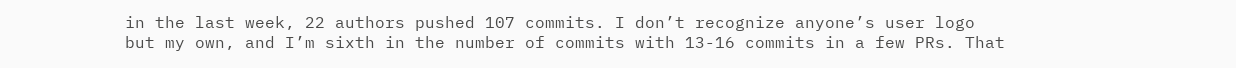in the last week, 22 authors pushed 107 commits. I don’t recognize anyone’s user logo but my own, and I’m sixth in the number of commits with 13-16 commits in a few PRs. That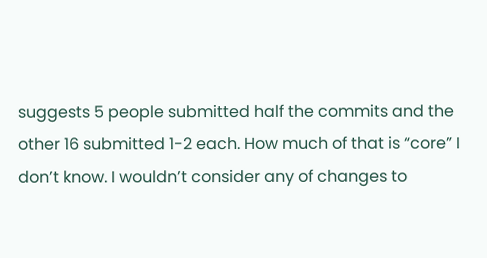suggests 5 people submitted half the commits and the other 16 submitted 1-2 each. How much of that is “core” I don’t know. I wouldn’t consider any of changes to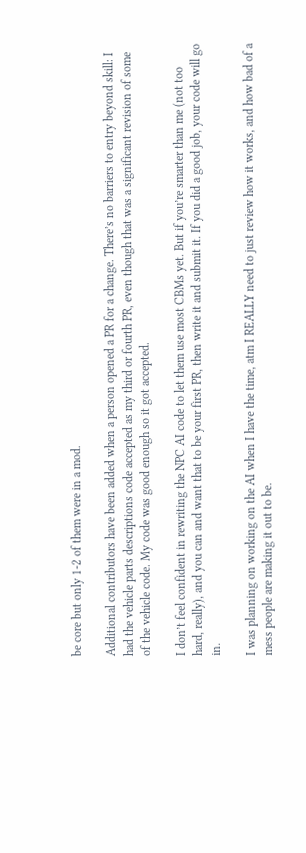be core but only 1-2 of them were in a mod.

Additional contributors have been added when a person opened a PR for a change. There’s no barriers to entry beyond skill: I had the vehicle parts descriptions code accepted as my third or fourth PR, even though that was a significant revision of some of the vehicle code. My code was good enough so it got accepted.

I don’t feel confident in rewriting the NPC AI code to let them use most CBMs yet. But if you’re smarter than me (not too hard, really), and you can and want that to be your first PR, then write it and submit it. If you did a good job, your code will go in.

I was planning on working on the AI when I have the time, atm I REALLY need to just review how it works, and how bad of a mess people are making it out to be.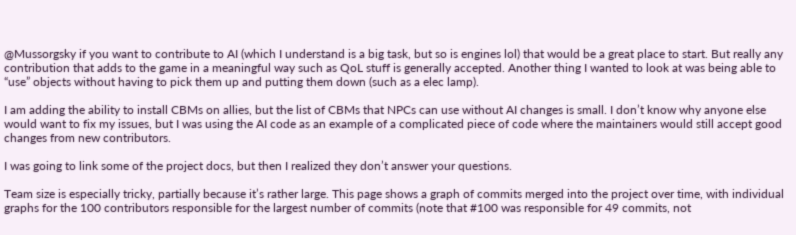@Mussorgsky if you want to contribute to AI (which I understand is a big task, but so is engines lol) that would be a great place to start. But really any contribution that adds to the game in a meaningful way such as QoL stuff is generally accepted. Another thing I wanted to look at was being able to “use” objects without having to pick them up and putting them down (such as a elec lamp).

I am adding the ability to install CBMs on allies, but the list of CBMs that NPCs can use without AI changes is small. I don’t know why anyone else would want to fix my issues, but I was using the AI code as an example of a complicated piece of code where the maintainers would still accept good changes from new contributors.

I was going to link some of the project docs, but then I realized they don’t answer your questions.

Team size is especially tricky, partially because it’s rather large. This page shows a graph of commits merged into the project over time, with individual graphs for the 100 contributors responsible for the largest number of commits (note that #100 was responsible for 49 commits, not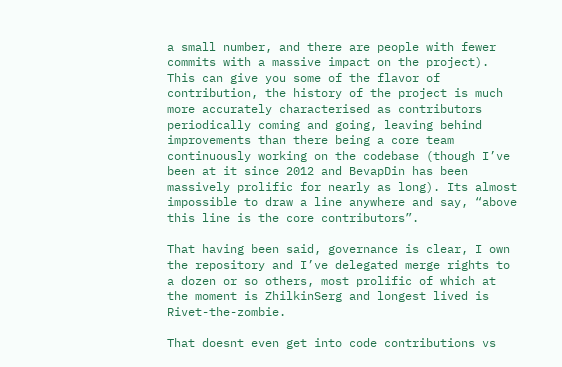a small number, and there are people with fewer commits with a massive impact on the project). This can give you some of the flavor of contribution, the history of the project is much more accurately characterised as contributors periodically coming and going, leaving behind improvements than there being a core team continuously working on the codebase (though I’ve been at it since 2012 and BevapDin has been massively prolific for nearly as long). Its almost impossible to draw a line anywhere and say, “above this line is the core contributors”.

That having been said, governance is clear, I own the repository and I’ve delegated merge rights to a dozen or so others, most prolific of which at the moment is ZhilkinSerg and longest lived is Rivet-the-zombie.

That doesnt even get into code contributions vs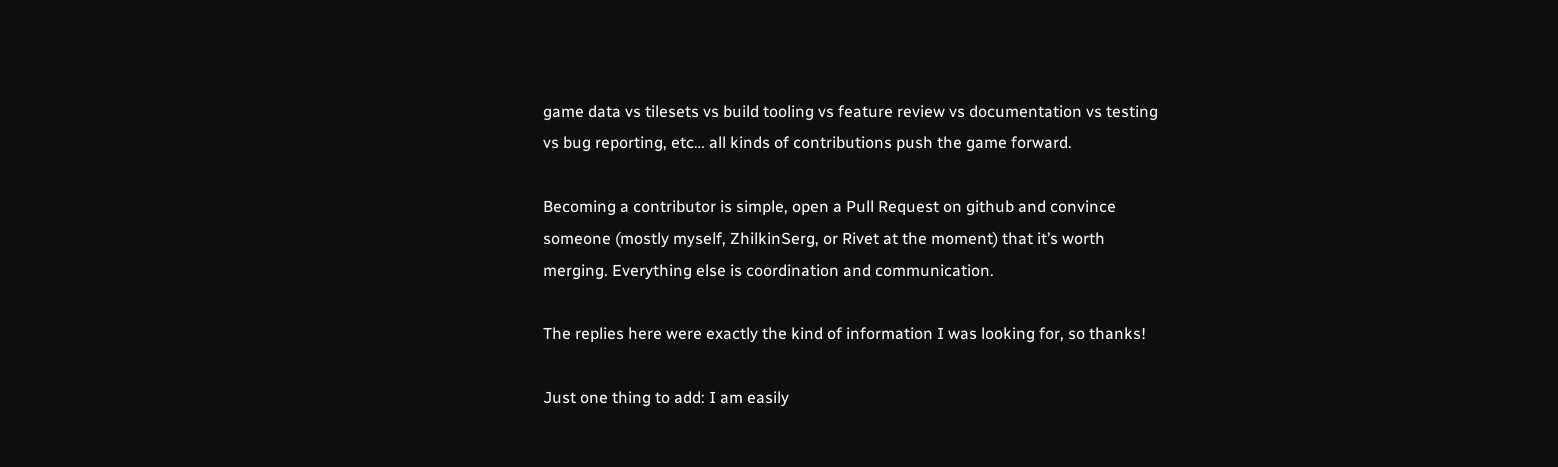game data vs tilesets vs build tooling vs feature review vs documentation vs testing vs bug reporting, etc… all kinds of contributions push the game forward.

Becoming a contributor is simple, open a Pull Request on github and convince someone (mostly myself, ZhilkinSerg, or Rivet at the moment) that it’s worth merging. Everything else is coordination and communication.

The replies here were exactly the kind of information I was looking for, so thanks!

Just one thing to add: I am easily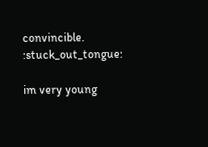convincible. :stuck_out_tongue:

im very young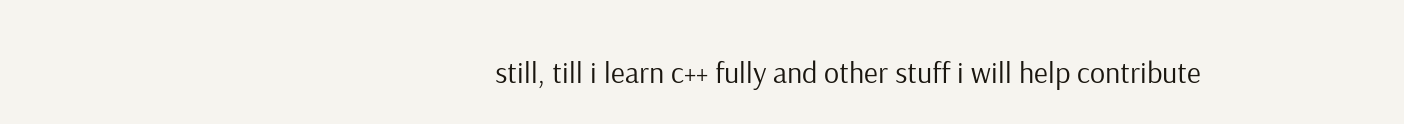still, till i learn c++ fully and other stuff i will help contribute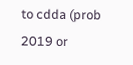to cdda (prob 2019 or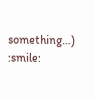something…) :smile: